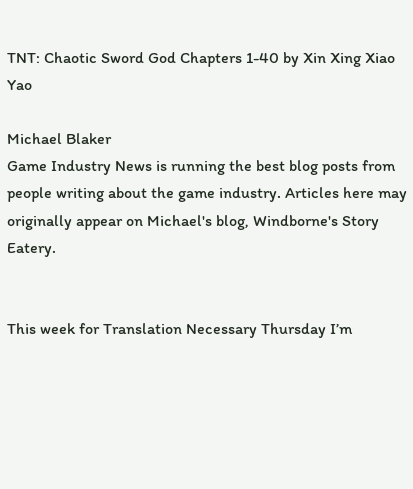TNT: Chaotic Sword God Chapters 1-40 by Xin Xing Xiao Yao

Michael Blaker
Game Industry News is running the best blog posts from people writing about the game industry. Articles here may originally appear on Michael's blog, Windborne's Story Eatery.


This week for Translation Necessary Thursday I’m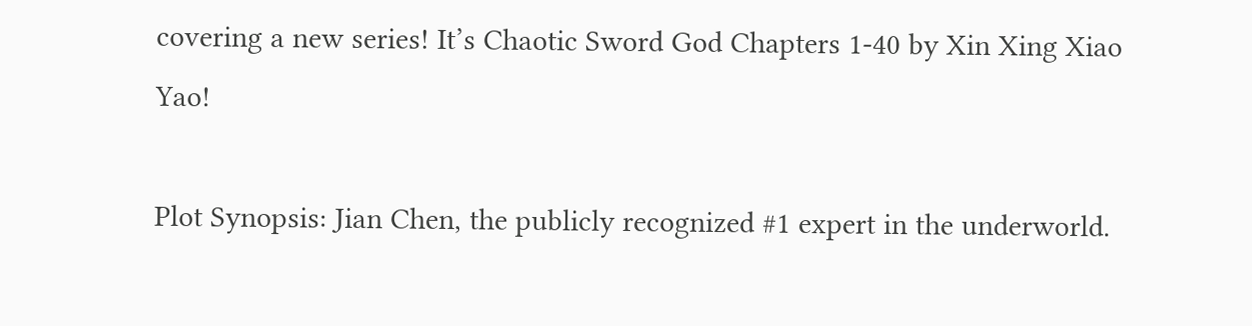covering a new series! It’s Chaotic Sword God Chapters 1-40 by Xin Xing Xiao Yao!

Plot Synopsis: Jian Chen, the publicly recognized #1 expert in the underworld.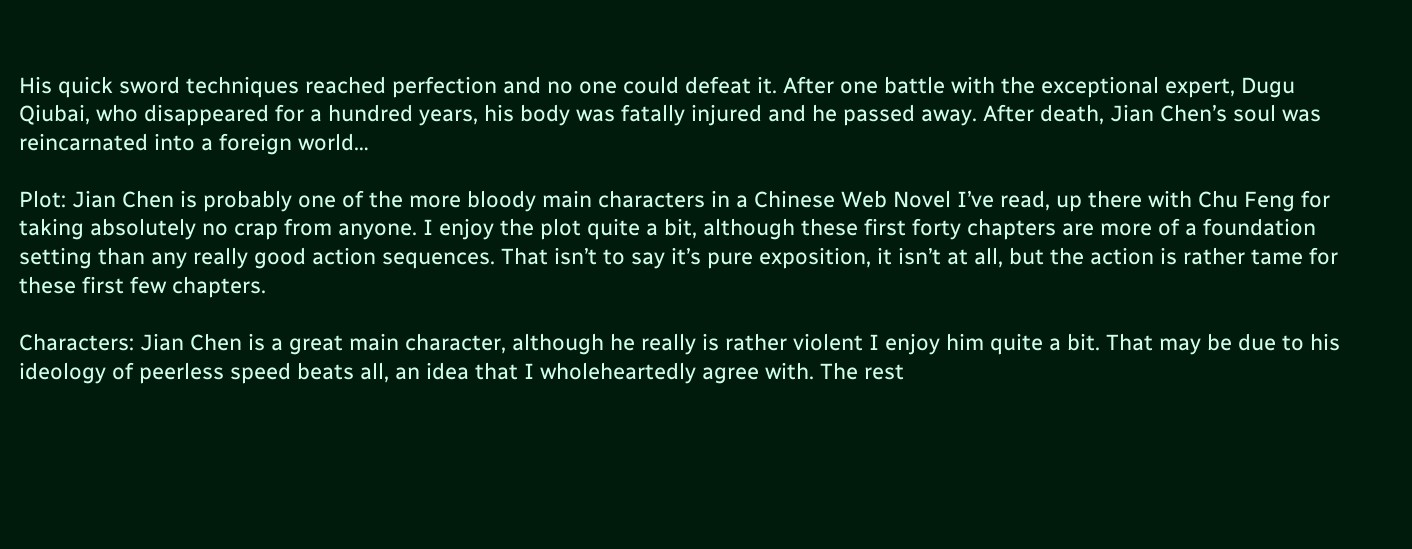His quick sword techniques reached perfection and no one could defeat it. After one battle with the exceptional expert, Dugu Qiubai, who disappeared for a hundred years, his body was fatally injured and he passed away. After death, Jian Chen’s soul was reincarnated into a foreign world…

Plot: Jian Chen is probably one of the more bloody main characters in a Chinese Web Novel I’ve read, up there with Chu Feng for taking absolutely no crap from anyone. I enjoy the plot quite a bit, although these first forty chapters are more of a foundation setting than any really good action sequences. That isn’t to say it’s pure exposition, it isn’t at all, but the action is rather tame for these first few chapters.

Characters: Jian Chen is a great main character, although he really is rather violent I enjoy him quite a bit. That may be due to his ideology of peerless speed beats all, an idea that I wholeheartedly agree with. The rest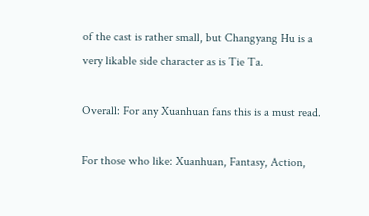of the cast is rather small, but Changyang Hu is a very likable side character as is Tie Ta.

Overall: For any Xuanhuan fans this is a must read.

For those who like: Xuanhuan, Fantasy, Action,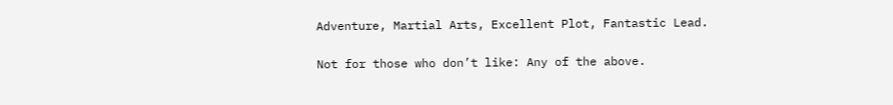Adventure, Martial Arts, Excellent Plot, Fantastic Lead.

Not for those who don’t like: Any of the above.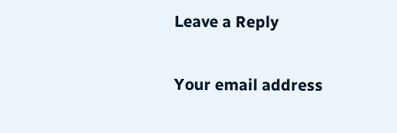Leave a Reply

Your email address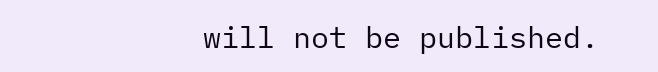will not be published.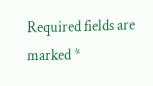Required fields are marked *